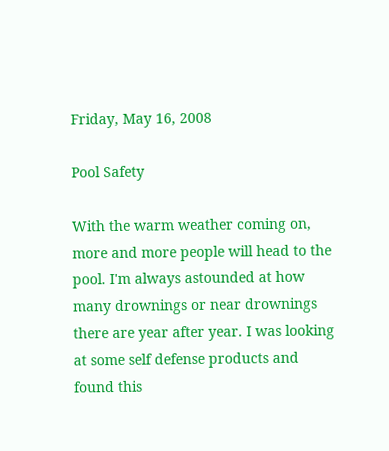Friday, May 16, 2008

Pool Safety

With the warm weather coming on, more and more people will head to the pool. I'm always astounded at how many drownings or near drownings there are year after year. I was looking at some self defense products and found this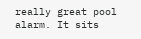really great pool alarm. It sits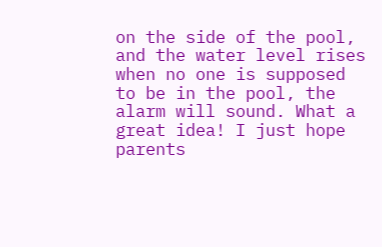on the side of the pool, and the water level rises when no one is supposed to be in the pool, the alarm will sound. What a great idea! I just hope parents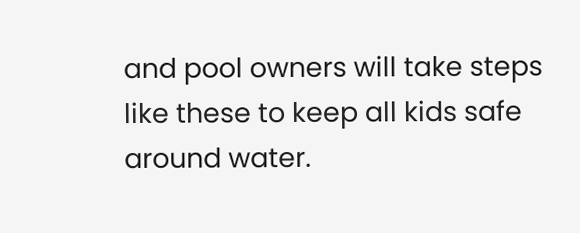and pool owners will take steps like these to keep all kids safe around water.